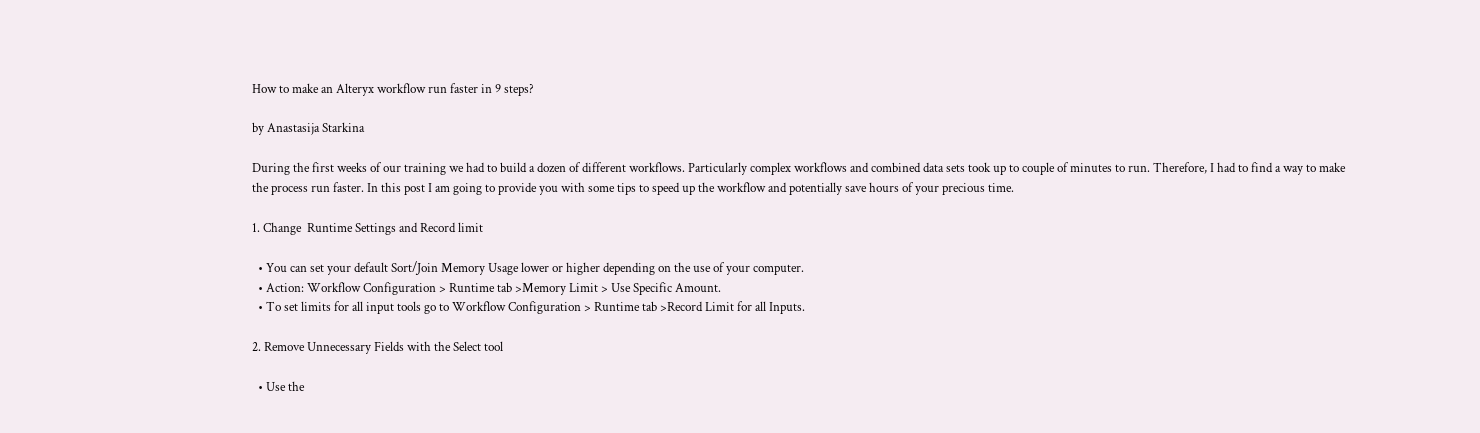How to make an Alteryx workflow run faster in 9 steps?

by Anastasija Starkina

During the first weeks of our training we had to build a dozen of different workflows. Particularly complex workflows and combined data sets took up to couple of minutes to run. Therefore, I had to find a way to make the process run faster. In this post I am going to provide you with some tips to speed up the workflow and potentially save hours of your precious time.

1. Change  Runtime Settings and Record limit

  • You can set your default Sort/Join Memory Usage lower or higher depending on the use of your computer.
  • Action: Workflow Configuration > Runtime tab >Memory Limit > Use Specific Amount.
  • To set limits for all input tools go to Workflow Configuration > Runtime tab >Record Limit for all Inputs.

2. Remove Unnecessary Fields with the Select tool

  • Use the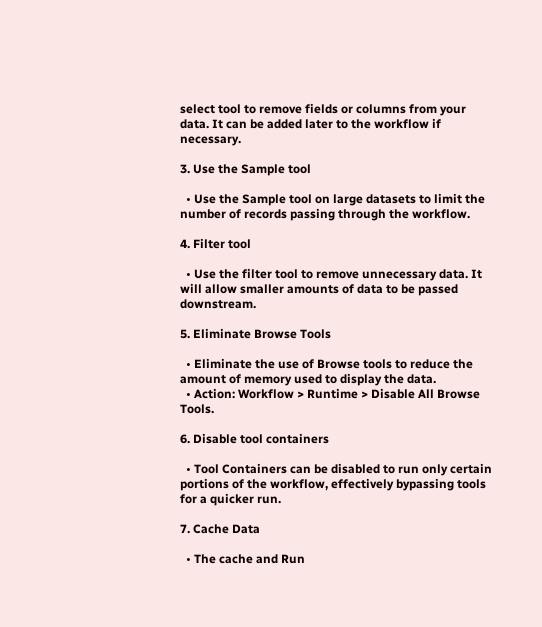select tool to remove fields or columns from your data. It can be added later to the workflow if necessary.

3. Use the Sample tool

  • Use the Sample tool on large datasets to limit the number of records passing through the workflow.

4. Filter tool

  • Use the filter tool to remove unnecessary data. It will allow smaller amounts of data to be passed downstream.

5. Eliminate Browse Tools

  • Eliminate the use of Browse tools to reduce the amount of memory used to display the data.
  • Action: Workflow > Runtime > Disable All Browse Tools.

6. Disable tool containers

  • Tool Containers can be disabled to run only certain portions of the workflow, effectively bypassing tools for a quicker run.

7. Cache Data

  • The cache and Run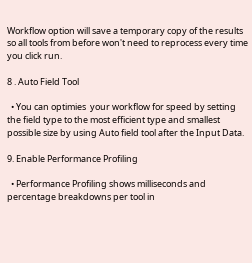Workflow option will save a temporary copy of the results so all tools from before won't need to reprocess every time you click run.

8 . Auto Field Tool

  • You can optimies  your workflow for speed by setting the field type to the most efficient type and smallest possible size by using Auto field tool after the Input Data.

9. Enable Performance Profiling

  • Performance Profiling shows milliseconds and percentage breakdowns per tool in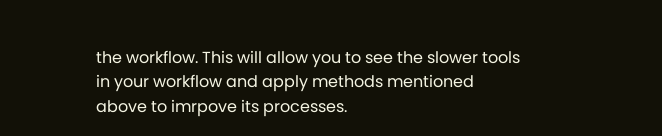the workflow. This will allow you to see the slower tools in your workflow and apply methods mentioned above to imrpove its processes.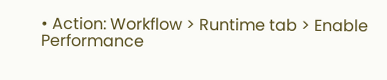• Action: Workflow > Runtime tab > Enable Performance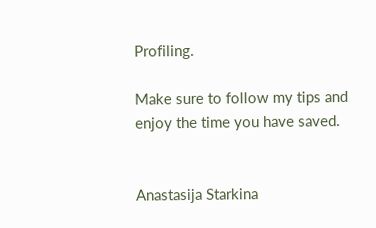Profiling.

Make sure to follow my tips and enjoy the time you have saved.


Anastasija Starkina